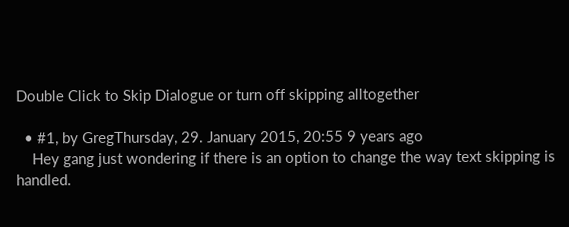Double Click to Skip Dialogue or turn off skipping alltogether

  • #1, by GregThursday, 29. January 2015, 20:55 9 years ago
    Hey gang just wondering if there is an option to change the way text skipping is handled.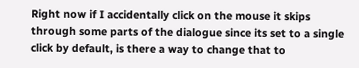Right now if I accidentally click on the mouse it skips through some parts of the dialogue since its set to a single click by default, is there a way to change that to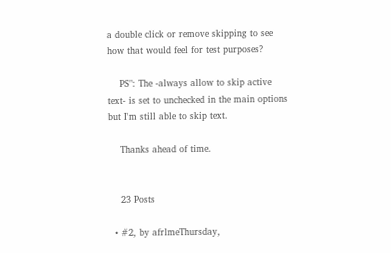a double click or remove skipping to see how that would feel for test purposes?

    PS": The -always allow to skip active text- is set to unchecked in the main options but I'm still able to skip text.

    Thanks ahead of time.


    23 Posts

  • #2, by afrlmeThursday,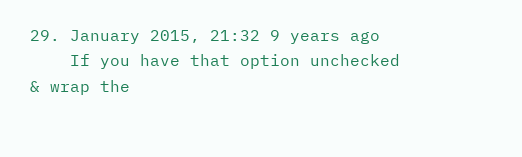29. January 2015, 21:32 9 years ago
    If you have that option unchecked & wrap the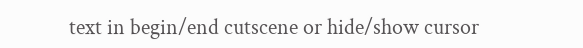text in begin/end cutscene or hide/show cursor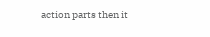action parts then it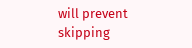will prevent skipping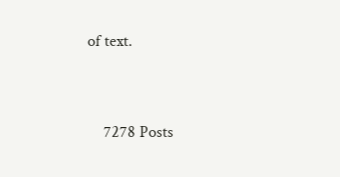of text.


    7278 Posts